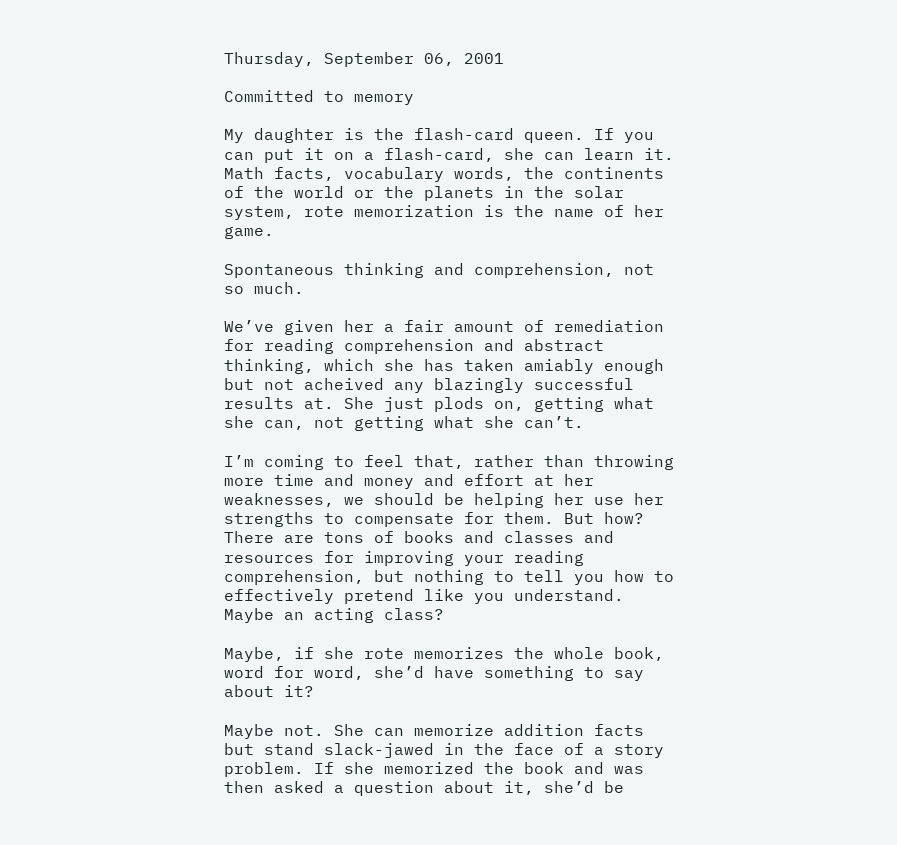Thursday, September 06, 2001

Committed to memory

My daughter is the flash-card queen. If you can put it on a flash-card, she can learn it. Math facts, vocabulary words, the continents of the world or the planets in the solar system, rote memorization is the name of her game.

Spontaneous thinking and comprehension, not so much.

We’ve given her a fair amount of remediation for reading comprehension and abstract thinking, which she has taken amiably enough but not acheived any blazingly successful results at. She just plods on, getting what she can, not getting what she can’t.

I’m coming to feel that, rather than throwing more time and money and effort at her weaknesses, we should be helping her use her strengths to compensate for them. But how? There are tons of books and classes and resources for improving your reading comprehension, but nothing to tell you how to effectively pretend like you understand. Maybe an acting class?

Maybe, if she rote memorizes the whole book, word for word, she’d have something to say about it?

Maybe not. She can memorize addition facts but stand slack-jawed in the face of a story problem. If she memorized the book and was then asked a question about it, she’d be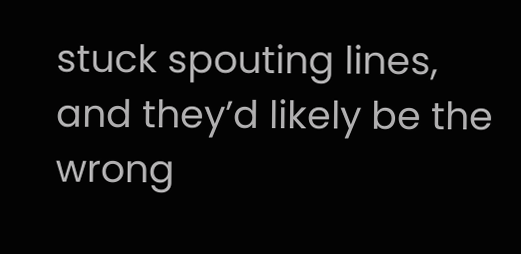stuck spouting lines, and they’d likely be the wrong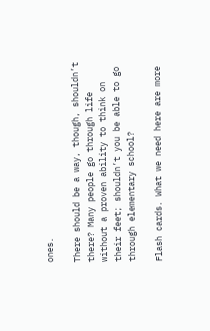ones.

There should be a way, though, shouldn’t there? Many people go through life without a proven ability to think on their feet; shouldn’t you be able to go through elementary school?

Flash cards. What we need here are more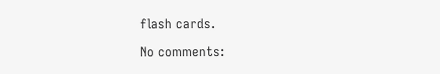flash cards.

No comments: